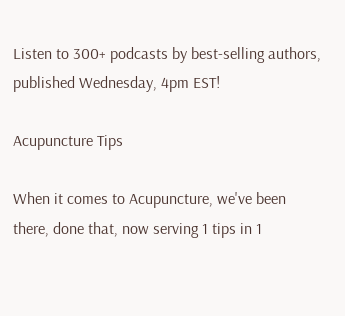Listen to 300+ podcasts by best-selling authors, published Wednesday, 4pm EST!

Acupuncture Tips

When it comes to Acupuncture, we've been there, done that, now serving 1 tips in 1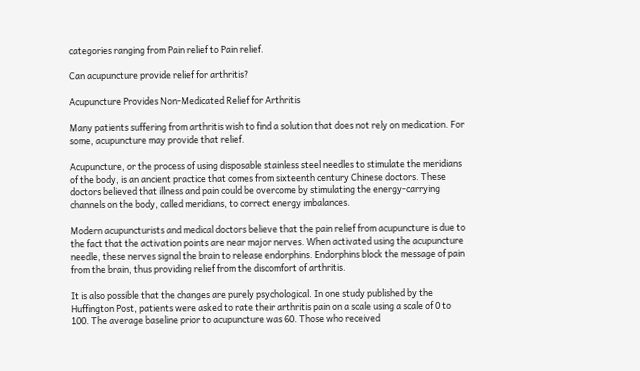categories ranging from Pain relief to Pain relief.

Can acupuncture provide relief for arthritis?

Acupuncture Provides Non-Medicated Relief for Arthritis

Many patients suffering from arthritis wish to find a solution that does not rely on medication. For some, acupuncture may provide that relief.

Acupuncture, or the process of using disposable stainless steel needles to stimulate the meridians of the body, is an ancient practice that comes from sixteenth century Chinese doctors. These doctors believed that illness and pain could be overcome by stimulating the energy-carrying channels on the body, called meridians, to correct energy imbalances.

Modern acupuncturists and medical doctors believe that the pain relief from acupuncture is due to the fact that the activation points are near major nerves. When activated using the acupuncture needle, these nerves signal the brain to release endorphins. Endorphins block the message of pain from the brain, thus providing relief from the discomfort of arthritis.

It is also possible that the changes are purely psychological. In one study published by the Huffington Post, patients were asked to rate their arthritis pain on a scale using a scale of 0 to 100. The average baseline prior to acupuncture was 60. Those who received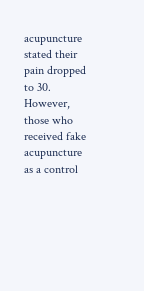acupuncture stated their pain dropped to 30. However, those who received fake acupuncture as a control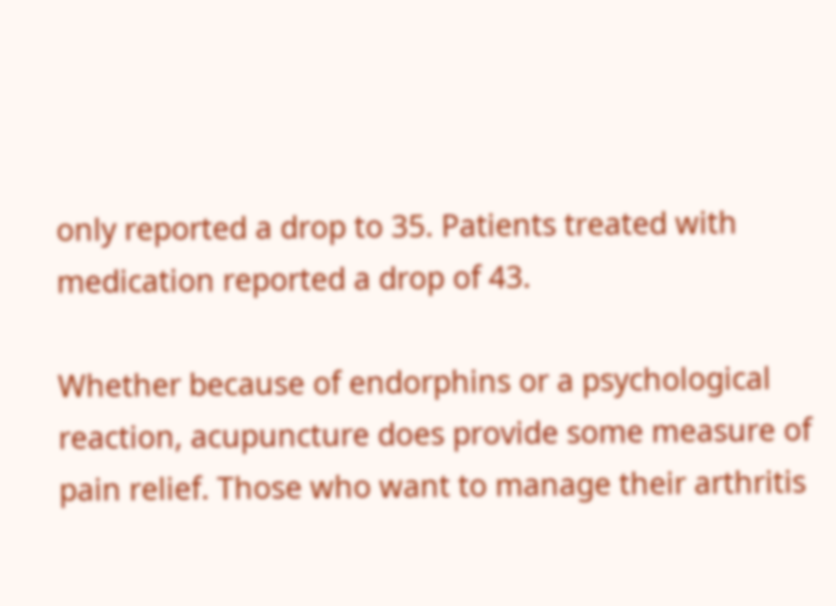only reported a drop to 35. Patients treated with medication reported a drop of 43.

Whether because of endorphins or a psychological reaction, acupuncture does provide some measure of pain relief. Those who want to manage their arthritis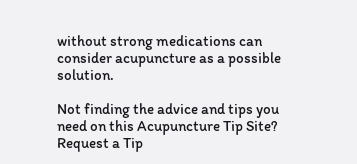without strong medications can consider acupuncture as a possible solution.

Not finding the advice and tips you need on this Acupuncture Tip Site? Request a Tip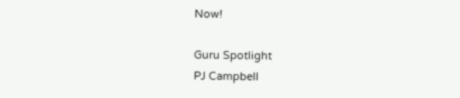Now!

Guru Spotlight
PJ Campbell